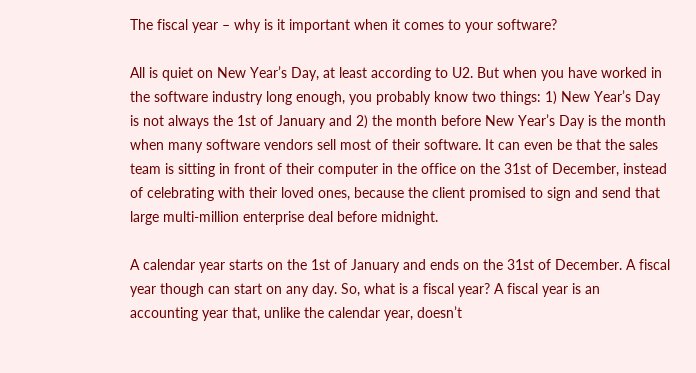The fiscal year – why is it important when it comes to your software?

All is quiet on New Year’s Day, at least according to U2. But when you have worked in the software industry long enough, you probably know two things: 1) New Year’s Day is not always the 1st of January and 2) the month before New Year’s Day is the month when many software vendors sell most of their software. It can even be that the sales team is sitting in front of their computer in the office on the 31st of December, instead of celebrating with their loved ones, because the client promised to sign and send that large multi-million enterprise deal before midnight.

A calendar year starts on the 1st of January and ends on the 31st of December. A fiscal year though can start on any day. So, what is a fiscal year? A fiscal year is an accounting year that, unlike the calendar year, doesn’t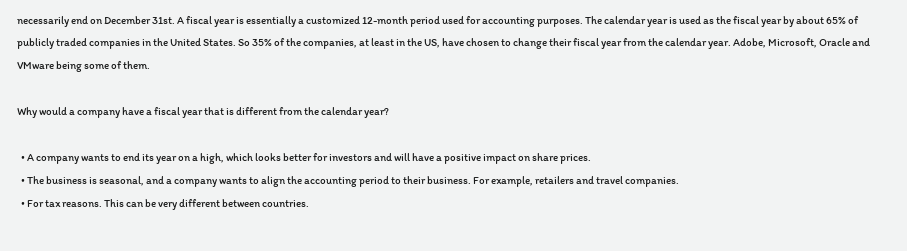necessarily end on December 31st. A fiscal year is essentially a customized 12-month period used for accounting purposes. The calendar year is used as the fiscal year by about 65% of publicly traded companies in the United States. So 35% of the companies, at least in the US, have chosen to change their fiscal year from the calendar year. Adobe, Microsoft, Oracle and VMware being some of them.

Why would a company have a fiscal year that is different from the calendar year?

  • A company wants to end its year on a high, which looks better for investors and will have a positive impact on share prices.
  • The business is seasonal, and a company wants to align the accounting period to their business. For example, retailers and travel companies.
  • For tax reasons. This can be very different between countries.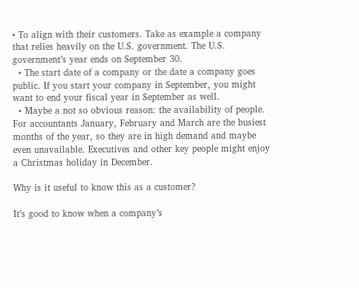• To align with their customers. Take as example a company that relies heavily on the U.S. government. The U.S. government’s year ends on September 30.
  • The start date of a company or the date a company goes public. If you start your company in September, you might want to end your fiscal year in September as well.
  • Maybe a not so obvious reason: the availability of people. For accountants January, February and March are the busiest months of the year, so they are in high demand and maybe even unavailable. Executives and other key people might enjoy a Christmas holiday in December.

Why is it useful to know this as a customer?

It’s good to know when a company’s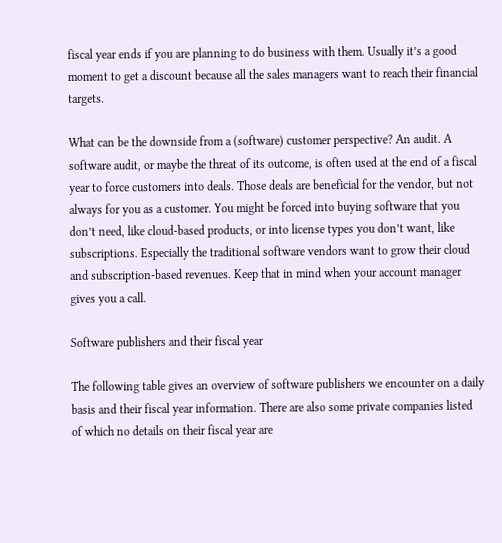fiscal year ends if you are planning to do business with them. Usually it’s a good moment to get a discount because all the sales managers want to reach their financial targets.

What can be the downside from a (software) customer perspective? An audit. A software audit, or maybe the threat of its outcome, is often used at the end of a fiscal year to force customers into deals. Those deals are beneficial for the vendor, but not always for you as a customer. You might be forced into buying software that you don’t need, like cloud-based products, or into license types you don’t want, like subscriptions. Especially the traditional software vendors want to grow their cloud and subscription-based revenues. Keep that in mind when your account manager gives you a call.

Software publishers and their fiscal year

The following table gives an overview of software publishers we encounter on a daily basis and their fiscal year information. There are also some private companies listed of which no details on their fiscal year are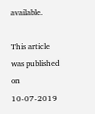available.

This article was published on 10-07-2019